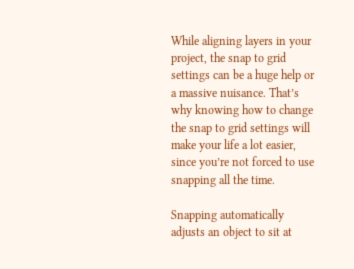While aligning layers in your project, the snap to grid settings can be a huge help or a massive nuisance. That’s why knowing how to change the snap to grid settings will make your life a lot easier, since you’re not forced to use snapping all the time.

Snapping automatically adjusts an object to sit at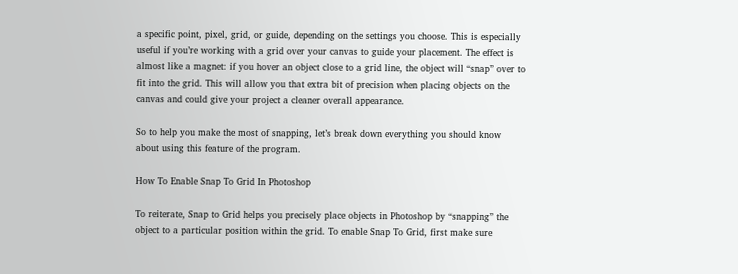a specific point, pixel, grid, or guide, depending on the settings you choose. This is especially useful if you’re working with a grid over your canvas to guide your placement. The effect is almost like a magnet: if you hover an object close to a grid line, the object will “snap” over to fit into the grid. This will allow you that extra bit of precision when placing objects on the canvas and could give your project a cleaner overall appearance.

So to help you make the most of snapping, let’s break down everything you should know about using this feature of the program.

How To Enable Snap To Grid In Photoshop

To reiterate, Snap to Grid helps you precisely place objects in Photoshop by “snapping” the object to a particular position within the grid. To enable Snap To Grid, first make sure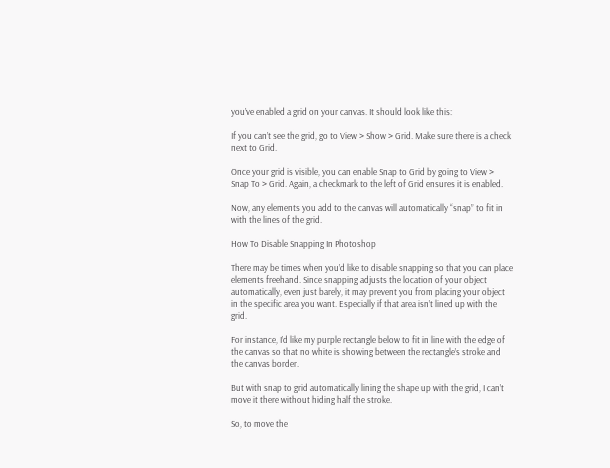you’ve enabled a grid on your canvas. It should look like this:

If you can’t see the grid, go to View > Show > Grid. Make sure there is a check next to Grid.

Once your grid is visible, you can enable Snap to Grid by going to View > Snap To > Grid. Again, a checkmark to the left of Grid ensures it is enabled.

Now, any elements you add to the canvas will automatically “snap” to fit in with the lines of the grid.

How To Disable Snapping In Photoshop

There may be times when you’d like to disable snapping so that you can place elements freehand. Since snapping adjusts the location of your object automatically, even just barely, it may prevent you from placing your object in the specific area you want. Especially if that area isn’t lined up with the grid.

For instance, I’d like my purple rectangle below to fit in line with the edge of the canvas so that no white is showing between the rectangle’s stroke and the canvas border.

But with snap to grid automatically lining the shape up with the grid, I can’t move it there without hiding half the stroke.

So, to move the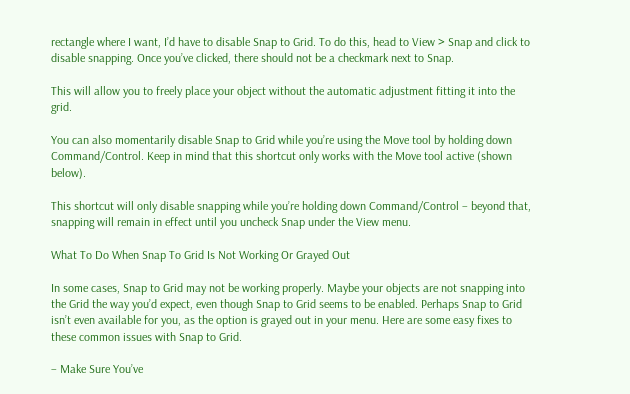rectangle where I want, I’d have to disable Snap to Grid. To do this, head to View > Snap and click to disable snapping. Once you’ve clicked, there should not be a checkmark next to Snap.

This will allow you to freely place your object without the automatic adjustment fitting it into the grid.

You can also momentarily disable Snap to Grid while you’re using the Move tool by holding down Command/Control. Keep in mind that this shortcut only works with the Move tool active (shown below).

This shortcut will only disable snapping while you’re holding down Command/Control – beyond that, snapping will remain in effect until you uncheck Snap under the View menu.

What To Do When Snap To Grid Is Not Working Or Grayed Out

In some cases, Snap to Grid may not be working properly. Maybe your objects are not snapping into the Grid the way you’d expect, even though Snap to Grid seems to be enabled. Perhaps Snap to Grid isn’t even available for you, as the option is grayed out in your menu. Here are some easy fixes to these common issues with Snap to Grid.

– Make Sure You’ve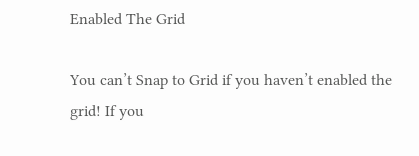Enabled The Grid

You can’t Snap to Grid if you haven’t enabled the grid! If you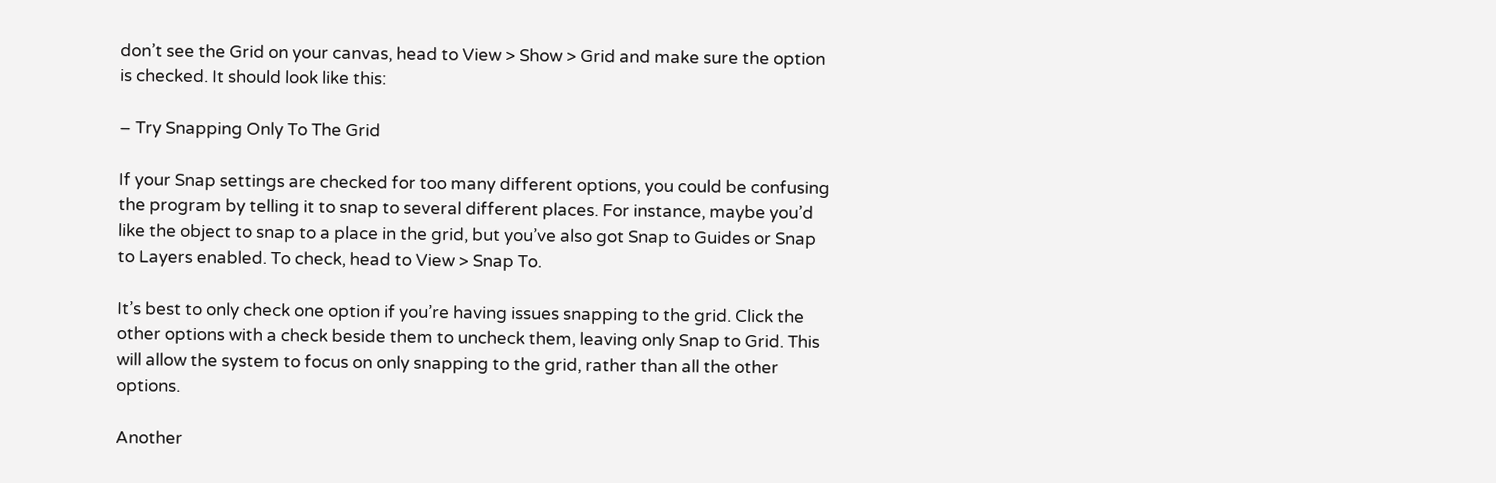don’t see the Grid on your canvas, head to View > Show > Grid and make sure the option is checked. It should look like this:

– Try Snapping Only To The Grid

If your Snap settings are checked for too many different options, you could be confusing the program by telling it to snap to several different places. For instance, maybe you’d like the object to snap to a place in the grid, but you’ve also got Snap to Guides or Snap to Layers enabled. To check, head to View > Snap To.

It’s best to only check one option if you’re having issues snapping to the grid. Click the other options with a check beside them to uncheck them, leaving only Snap to Grid. This will allow the system to focus on only snapping to the grid, rather than all the other options.

Another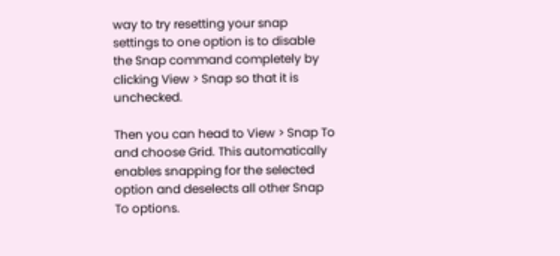way to try resetting your snap settings to one option is to disable the Snap command completely by clicking View > Snap so that it is unchecked.

Then you can head to View > Snap To and choose Grid. This automatically enables snapping for the selected option and deselects all other Snap To options.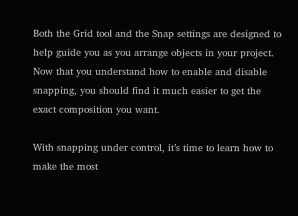Both the Grid tool and the Snap settings are designed to help guide you as you arrange objects in your project. Now that you understand how to enable and disable snapping, you should find it much easier to get the exact composition you want.

With snapping under control, it’s time to learn how to make the most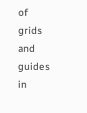of grids and guides in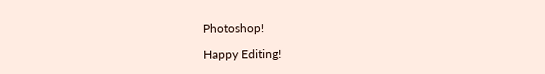Photoshop!

Happy Editing!